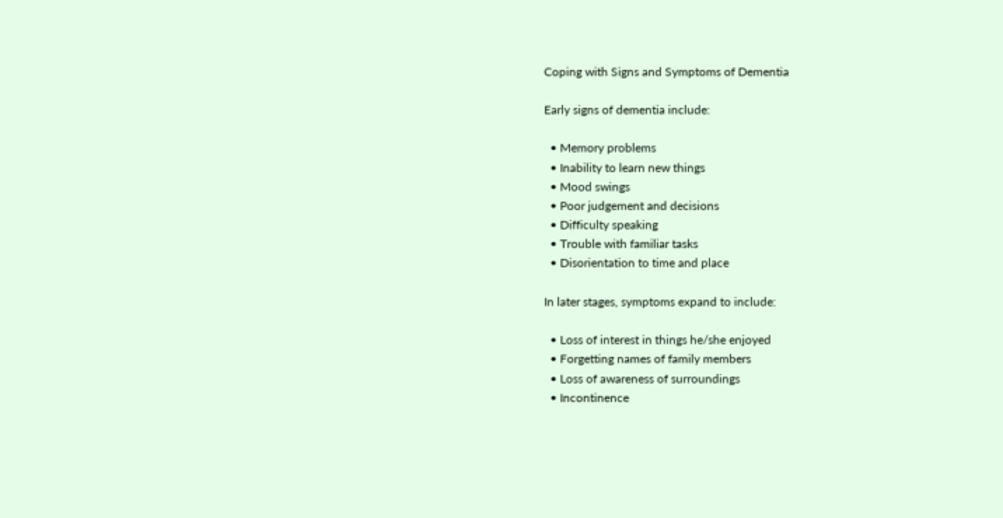Coping with Signs and Symptoms of Dementia

Early signs of dementia include:

  • Memory problems
  • Inability to learn new things
  • Mood swings
  • Poor judgement and decisions
  • Difficulty speaking
  • Trouble with familiar tasks
  • Disorientation to time and place

In later stages, symptoms expand to include:

  • Loss of interest in things he/she enjoyed
  • Forgetting names of family members
  • Loss of awareness of surroundings
  • Incontinence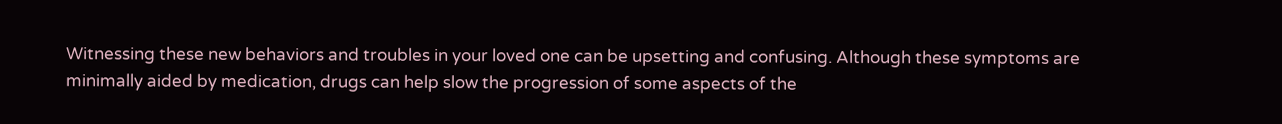Witnessing these new behaviors and troubles in your loved one can be upsetting and confusing. Although these symptoms are minimally aided by medication, drugs can help slow the progression of some aspects of the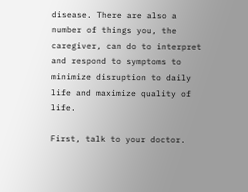disease. There are also a number of things you, the caregiver, can do to interpret and respond to symptoms to minimize disruption to daily life and maximize quality of life.

First, talk to your doctor.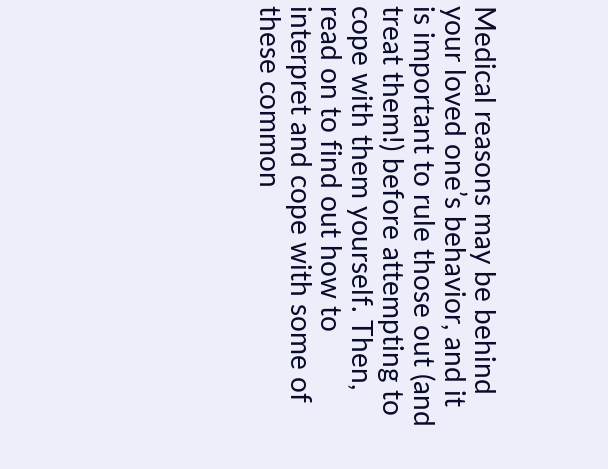Medical reasons may be behind your loved one’s behavior, and it is important to rule those out (and treat them!) before attempting to cope with them yourself. Then, read on to find out how to interpret and cope with some of these common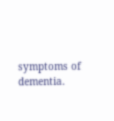symptoms of dementia.